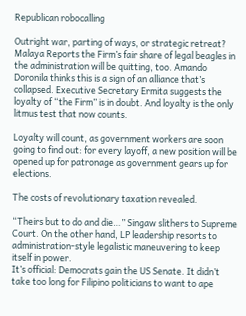Republican robocalling

Outright war, parting of ways, or strategic retreat? Malaya Reports the Firm’s fair share of legal beagles in the administration will be quitting, too. Amando Doronila thinks this is a sign of an alliance that’s collapsed. Executive Secretary Ermita suggests the loyalty of “the Firm” is in doubt. And loyalty is the only litmus test that now counts.

Loyalty will count, as government workers are soon going to find out: for every layoff, a new position will be opened up for patronage as government gears up for elections.

The costs of revolutionary taxation revealed.

“Theirs but to do and die…” Singaw slithers to Supreme Court. On the other hand, LP leadership resorts to administration-style legalistic maneuvering to keep itself in power.
It’s official: Democrats gain the US Senate. It didn’t take too long for Filipino politicians to want to ape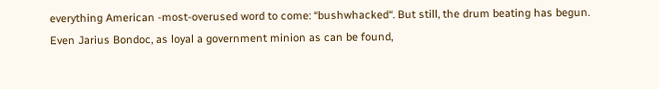everything American -most-overused word to come: “bushwhacked“. But still, the drum beating has begun. Even Jarius Bondoc, as loyal a government minion as can be found,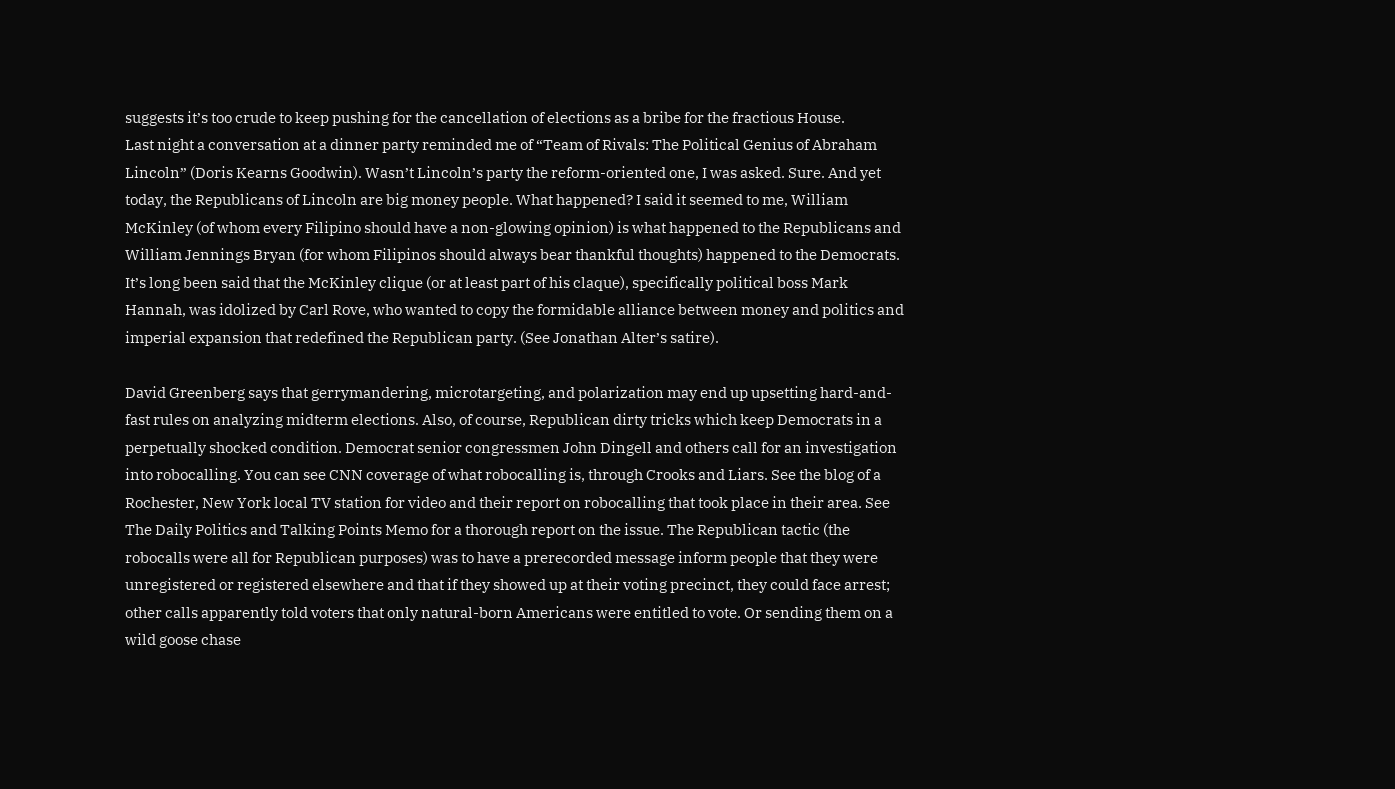suggests it’s too crude to keep pushing for the cancellation of elections as a bribe for the fractious House.
Last night a conversation at a dinner party reminded me of “Team of Rivals: The Political Genius of Abraham Lincoln” (Doris Kearns Goodwin). Wasn’t Lincoln’s party the reform-oriented one, I was asked. Sure. And yet today, the Republicans of Lincoln are big money people. What happened? I said it seemed to me, William McKinley (of whom every Filipino should have a non-glowing opinion) is what happened to the Republicans and William Jennings Bryan (for whom Filipinos should always bear thankful thoughts) happened to the Democrats. It’s long been said that the McKinley clique (or at least part of his claque), specifically political boss Mark Hannah, was idolized by Carl Rove, who wanted to copy the formidable alliance between money and politics and imperial expansion that redefined the Republican party. (See Jonathan Alter’s satire).

David Greenberg says that gerrymandering, microtargeting, and polarization may end up upsetting hard-and-fast rules on analyzing midterm elections. Also, of course, Republican dirty tricks which keep Democrats in a perpetually shocked condition. Democrat senior congressmen John Dingell and others call for an investigation into robocalling. You can see CNN coverage of what robocalling is, through Crooks and Liars. See the blog of a Rochester, New York local TV station for video and their report on robocalling that took place in their area. See The Daily Politics and Talking Points Memo for a thorough report on the issue. The Republican tactic (the robocalls were all for Republican purposes) was to have a prerecorded message inform people that they were unregistered or registered elsewhere and that if they showed up at their voting precinct, they could face arrest; other calls apparently told voters that only natural-born Americans were entitled to vote. Or sending them on a wild goose chase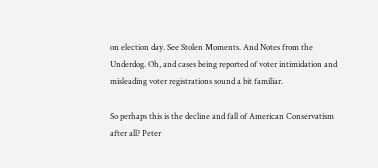on election day. See Stolen Moments. And Notes from the Underdog. Oh, and cases being reported of voter intimidation and misleading voter registrations sound a bit familiar.

So perhaps this is the decline and fall of American Conservatism after all? Peter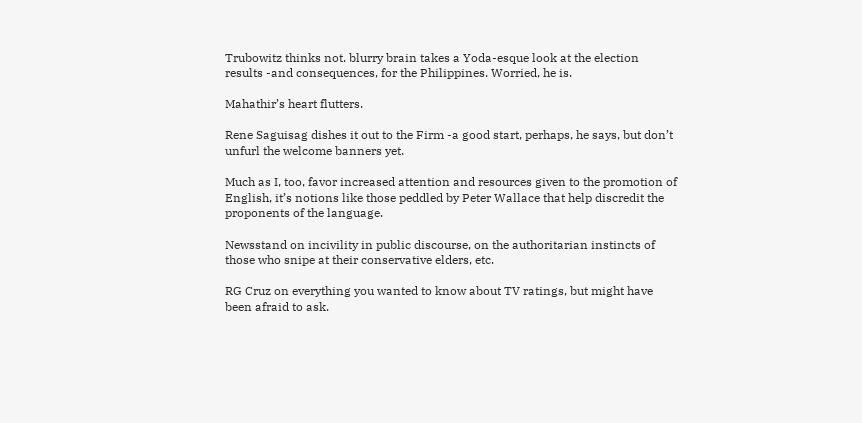Trubowitz thinks not. blurry brain takes a Yoda-esque look at the election results -and consequences, for the Philippines. Worried, he is.

Mahathir’s heart flutters.

Rene Saguisag dishes it out to the Firm -a good start, perhaps, he says, but don’t unfurl the welcome banners yet.

Much as I, too, favor increased attention and resources given to the promotion of English, it’s notions like those peddled by Peter Wallace that help discredit the proponents of the language.

Newsstand on incivility in public discourse, on the authoritarian instincts of those who snipe at their conservative elders, etc.

RG Cruz on everything you wanted to know about TV ratings, but might have been afraid to ask.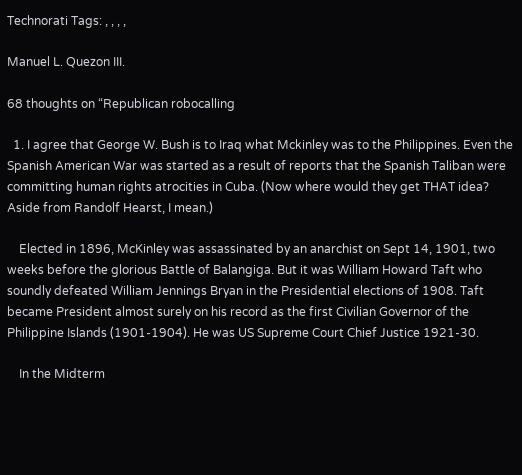Technorati Tags: , , , ,

Manuel L. Quezon III.

68 thoughts on “Republican robocalling

  1. I agree that George W. Bush is to Iraq what Mckinley was to the Philippines. Even the Spanish American War was started as a result of reports that the Spanish Taliban were committing human rights atrocities in Cuba. (Now where would they get THAT idea? Aside from Randolf Hearst, I mean.)

    Elected in 1896, McKinley was assassinated by an anarchist on Sept 14, 1901, two weeks before the glorious Battle of Balangiga. But it was William Howard Taft who soundly defeated William Jennings Bryan in the Presidential elections of 1908. Taft became President almost surely on his record as the first Civilian Governor of the Philippine Islands (1901-1904). He was US Supreme Court Chief Justice 1921-30.

    In the Midterm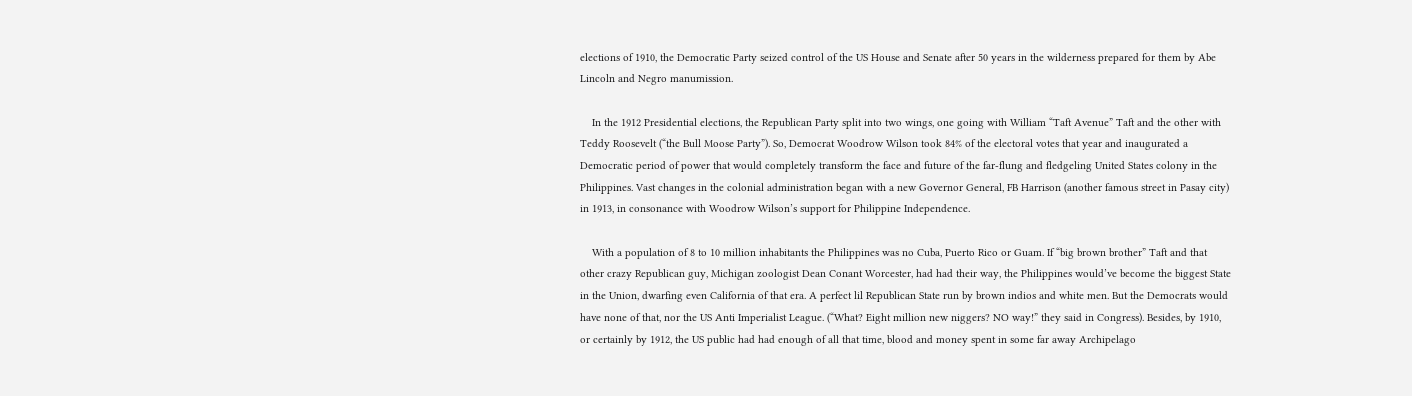elections of 1910, the Democratic Party seized control of the US House and Senate after 50 years in the wilderness prepared for them by Abe Lincoln and Negro manumission.

    In the 1912 Presidential elections, the Republican Party split into two wings, one going with William “Taft Avenue” Taft and the other with Teddy Roosevelt (“the Bull Moose Party”). So, Democrat Woodrow Wilson took 84% of the electoral votes that year and inaugurated a Democratic period of power that would completely transform the face and future of the far-flung and fledgeling United States colony in the Philippines. Vast changes in the colonial administration began with a new Governor General, FB Harrison (another famous street in Pasay city) in 1913, in consonance with Woodrow Wilson’s support for Philippine Independence.

    With a population of 8 to 10 million inhabitants the Philippines was no Cuba, Puerto Rico or Guam. If “big brown brother” Taft and that other crazy Republican guy, Michigan zoologist Dean Conant Worcester, had had their way, the Philippines would’ve become the biggest State in the Union, dwarfing even California of that era. A perfect lil Republican State run by brown indios and white men. But the Democrats would have none of that, nor the US Anti Imperialist League. (“What? Eight million new niggers? NO way!” they said in Congress). Besides, by 1910, or certainly by 1912, the US public had had enough of all that time, blood and money spent in some far away Archipelago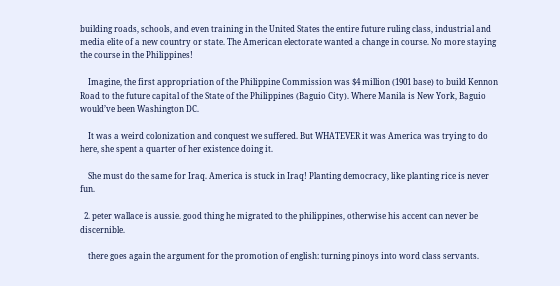building roads, schools, and even training in the United States the entire future ruling class, industrial and media elite of a new country or state. The American electorate wanted a change in course. No more staying the course in the Philippines!

    Imagine, the first appropriation of the Philippine Commission was $4 million (1901 base) to build Kennon Road to the future capital of the State of the Philippines (Baguio City). Where Manila is New York, Baguio would’ve been Washington DC.

    It was a weird colonization and conquest we suffered. But WHATEVER it was America was trying to do here, she spent a quarter of her existence doing it.

    She must do the same for Iraq. America is stuck in Iraq! Planting democracy, like planting rice is never fun.

  2. peter wallace is aussie. good thing he migrated to the philippines, otherwise his accent can never be discernible.

    there goes again the argument for the promotion of english: turning pinoys into word class servants.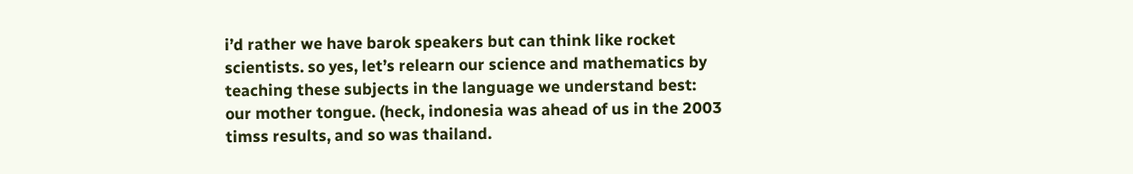i’d rather we have barok speakers but can think like rocket scientists. so yes, let’s relearn our science and mathematics by teaching these subjects in the language we understand best: our mother tongue. (heck, indonesia was ahead of us in the 2003 timss results, and so was thailand.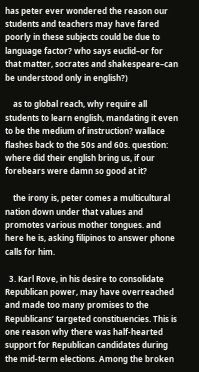has peter ever wondered the reason our students and teachers may have fared poorly in these subjects could be due to language factor? who says euclid–or for that matter, socrates and shakespeare–can be understood only in english?)

    as to global reach, why require all students to learn english, mandating it even to be the medium of instruction? wallace flashes back to the 50s and 60s. question: where did their english bring us, if our forebears were damn so good at it?

    the irony is, peter comes a multicultural nation down under that values and promotes various mother tongues. and here he is, asking filipinos to answer phone calls for him.

  3. Karl Rove, in his desire to consolidate Republican power, may have overreached and made too many promises to the Republicans’ targeted constituencies. This is one reason why there was half-hearted support for Republican candidates during the mid-term elections. Among the broken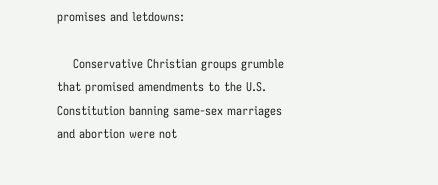promises and letdowns:

    Conservative Christian groups grumble that promised amendments to the U.S. Constitution banning same-sex marriages and abortion were not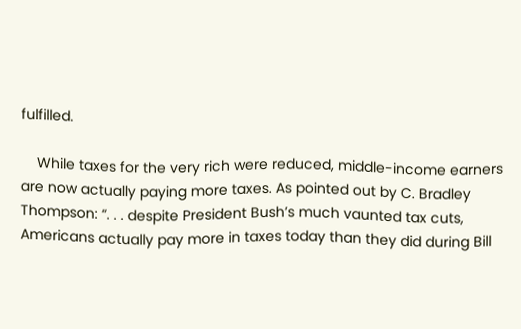fulfilled.

    While taxes for the very rich were reduced, middle-income earners are now actually paying more taxes. As pointed out by C. Bradley Thompson: “. . . despite President Bush’s much vaunted tax cuts, Americans actually pay more in taxes today than they did during Bill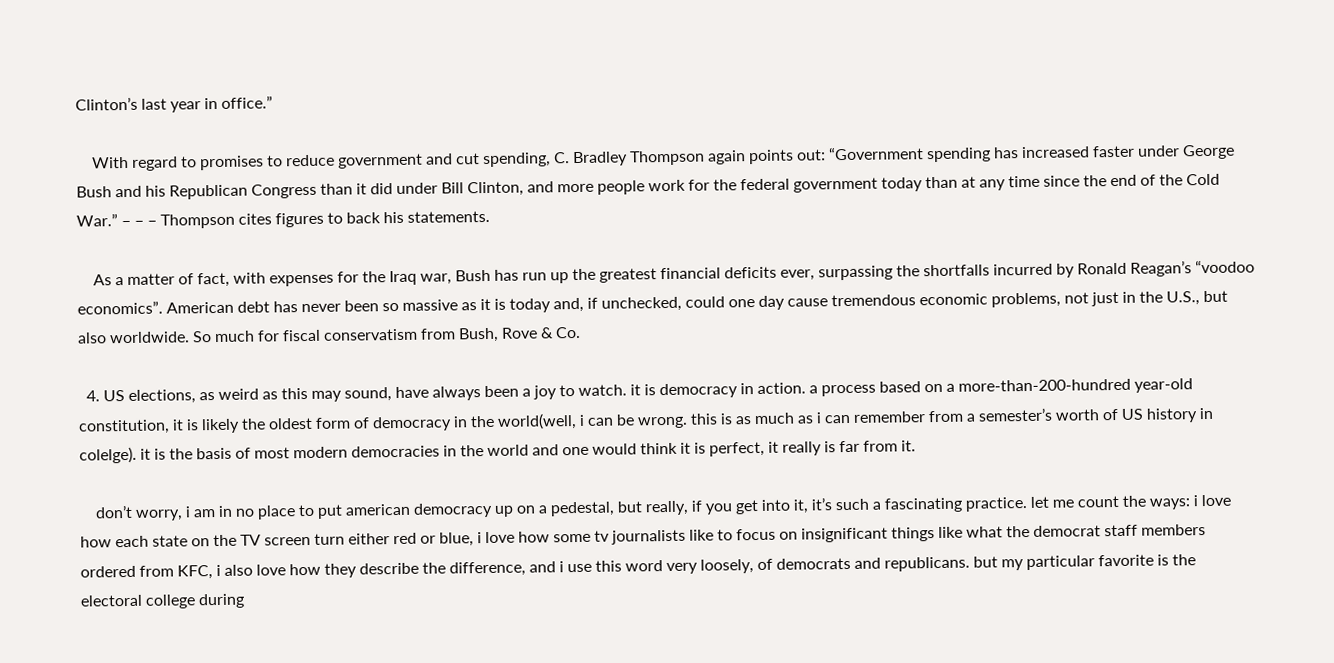Clinton’s last year in office.”

    With regard to promises to reduce government and cut spending, C. Bradley Thompson again points out: “Government spending has increased faster under George Bush and his Republican Congress than it did under Bill Clinton, and more people work for the federal government today than at any time since the end of the Cold War.” – – – Thompson cites figures to back his statements.

    As a matter of fact, with expenses for the Iraq war, Bush has run up the greatest financial deficits ever, surpassing the shortfalls incurred by Ronald Reagan’s “voodoo economics”. American debt has never been so massive as it is today and, if unchecked, could one day cause tremendous economic problems, not just in the U.S., but also worldwide. So much for fiscal conservatism from Bush, Rove & Co.

  4. US elections, as weird as this may sound, have always been a joy to watch. it is democracy in action. a process based on a more-than-200-hundred year-old constitution, it is likely the oldest form of democracy in the world(well, i can be wrong. this is as much as i can remember from a semester’s worth of US history in colelge). it is the basis of most modern democracies in the world and one would think it is perfect, it really is far from it.

    don’t worry, i am in no place to put american democracy up on a pedestal, but really, if you get into it, it’s such a fascinating practice. let me count the ways: i love how each state on the TV screen turn either red or blue, i love how some tv journalists like to focus on insignificant things like what the democrat staff members ordered from KFC, i also love how they describe the difference, and i use this word very loosely, of democrats and republicans. but my particular favorite is the electoral college during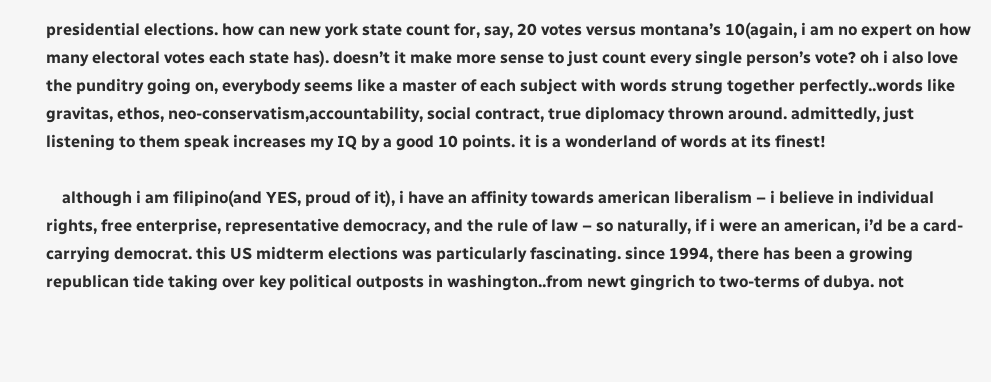presidential elections. how can new york state count for, say, 20 votes versus montana’s 10(again, i am no expert on how many electoral votes each state has). doesn’t it make more sense to just count every single person’s vote? oh i also love the punditry going on, everybody seems like a master of each subject with words strung together perfectly..words like gravitas, ethos, neo-conservatism,accountability, social contract, true diplomacy thrown around. admittedly, just listening to them speak increases my IQ by a good 10 points. it is a wonderland of words at its finest!

    although i am filipino(and YES, proud of it), i have an affinity towards american liberalism – i believe in individual rights, free enterprise, representative democracy, and the rule of law – so naturally, if i were an american, i’d be a card-carrying democrat. this US midterm elections was particularly fascinating. since 1994, there has been a growing republican tide taking over key political outposts in washington..from newt gingrich to two-terms of dubya. not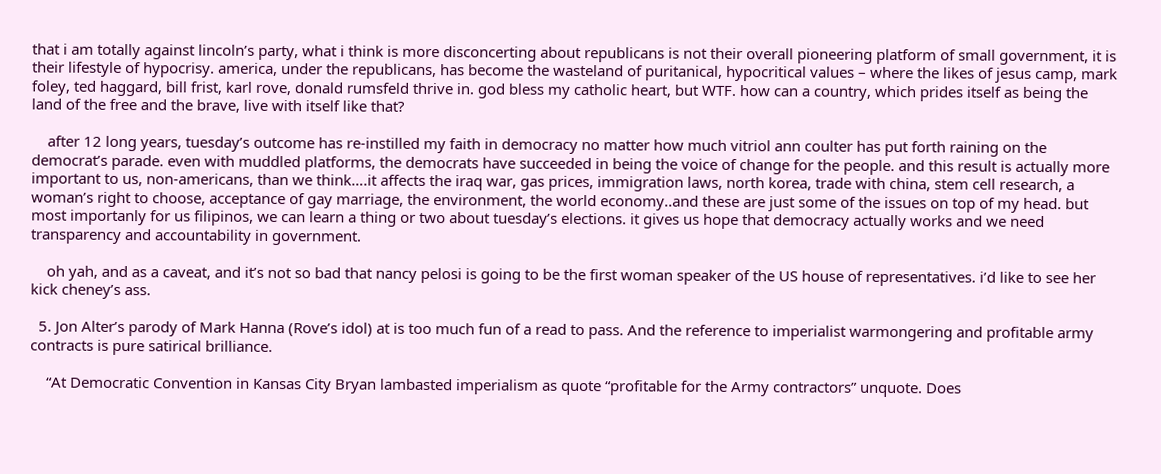that i am totally against lincoln’s party, what i think is more disconcerting about republicans is not their overall pioneering platform of small government, it is their lifestyle of hypocrisy. america, under the republicans, has become the wasteland of puritanical, hypocritical values – where the likes of jesus camp, mark foley, ted haggard, bill frist, karl rove, donald rumsfeld thrive in. god bless my catholic heart, but WTF. how can a country, which prides itself as being the land of the free and the brave, live with itself like that?

    after 12 long years, tuesday’s outcome has re-instilled my faith in democracy no matter how much vitriol ann coulter has put forth raining on the democrat’s parade. even with muddled platforms, the democrats have succeeded in being the voice of change for the people. and this result is actually more important to us, non-americans, than we think….it affects the iraq war, gas prices, immigration laws, north korea, trade with china, stem cell research, a woman’s right to choose, acceptance of gay marriage, the environment, the world economy..and these are just some of the issues on top of my head. but most importanly for us filipinos, we can learn a thing or two about tuesday’s elections. it gives us hope that democracy actually works and we need transparency and accountability in government.

    oh yah, and as a caveat, and it’s not so bad that nancy pelosi is going to be the first woman speaker of the US house of representatives. i’d like to see her kick cheney’s ass.

  5. Jon Alter’s parody of Mark Hanna (Rove’s idol) at is too much fun of a read to pass. And the reference to imperialist warmongering and profitable army contracts is pure satirical brilliance.

    “At Democratic Convention in Kansas City Bryan lambasted imperialism as quote “profitable for the Army contractors” unquote. Does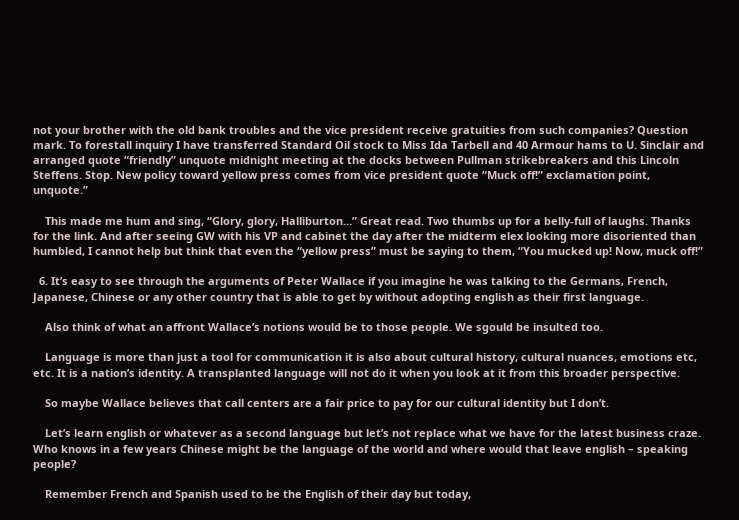not your brother with the old bank troubles and the vice president receive gratuities from such companies? Question mark. To forestall inquiry I have transferred Standard Oil stock to Miss Ida Tarbell and 40 Armour hams to U. Sinclair and arranged quote “friendly” unquote midnight meeting at the docks between Pullman strikebreakers and this Lincoln Steffens. Stop. New policy toward yellow press comes from vice president quote “Muck off!” exclamation point, unquote.”

    This made me hum and sing, “Glory, glory, Halliburton…” Great read. Two thumbs up for a belly-full of laughs. Thanks for the link. And after seeing GW with his VP and cabinet the day after the midterm elex looking more disoriented than humbled, I cannot help but think that even the “yellow press” must be saying to them, “You mucked up! Now, muck off!”

  6. It’s easy to see through the arguments of Peter Wallace if you imagine he was talking to the Germans, French, Japanese, Chinese or any other country that is able to get by without adopting english as their first language.

    Also think of what an affront Wallace’s notions would be to those people. We sgould be insulted too.

    Language is more than just a tool for communication it is also about cultural history, cultural nuances, emotions etc, etc. It is a nation’s identity. A transplanted language will not do it when you look at it from this broader perspective.

    So maybe Wallace believes that call centers are a fair price to pay for our cultural identity but I don’t.

    Let’s learn english or whatever as a second language but let’s not replace what we have for the latest business craze. Who knows in a few years Chinese might be the language of the world and where would that leave english – speaking people?

    Remember French and Spanish used to be the English of their day but today,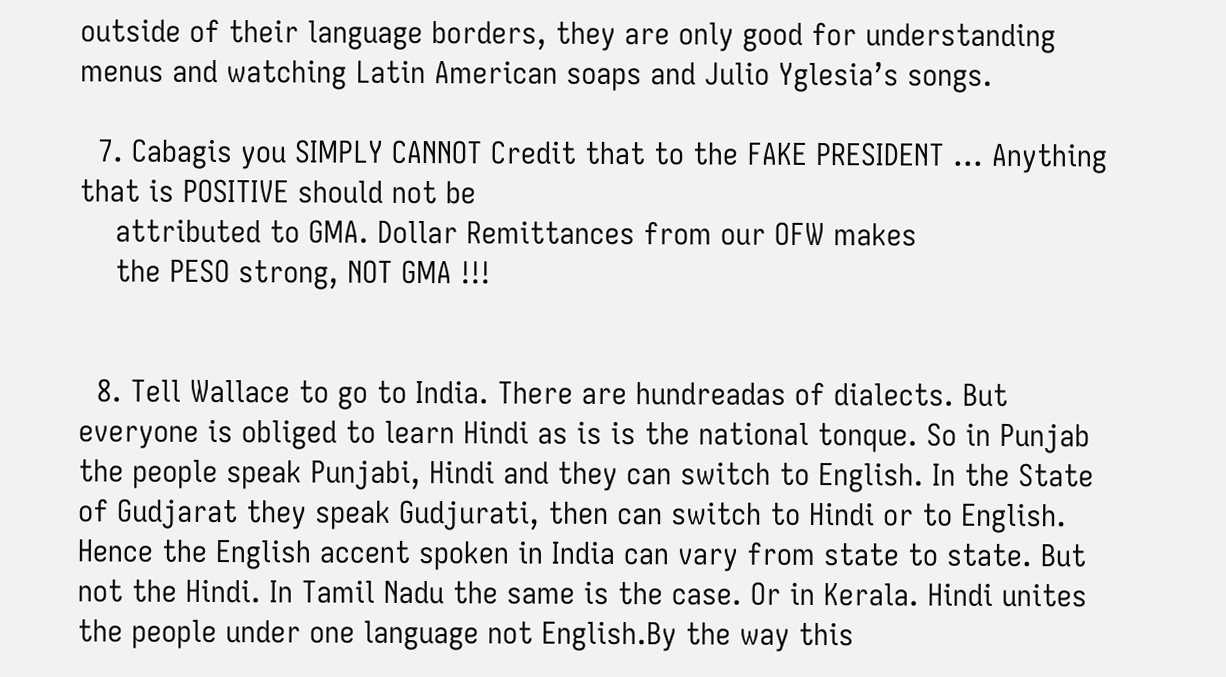outside of their language borders, they are only good for understanding menus and watching Latin American soaps and Julio Yglesia’s songs.

  7. Cabagis you SIMPLY CANNOT Credit that to the FAKE PRESIDENT … Anything that is POSITIVE should not be
    attributed to GMA. Dollar Remittances from our OFW makes
    the PESO strong, NOT GMA !!!


  8. Tell Wallace to go to India. There are hundreadas of dialects. But everyone is obliged to learn Hindi as is is the national tonque. So in Punjab the people speak Punjabi, Hindi and they can switch to English. In the State of Gudjarat they speak Gudjurati, then can switch to Hindi or to English. Hence the English accent spoken in India can vary from state to state. But not the Hindi. In Tamil Nadu the same is the case. Or in Kerala. Hindi unites the people under one language not English.By the way this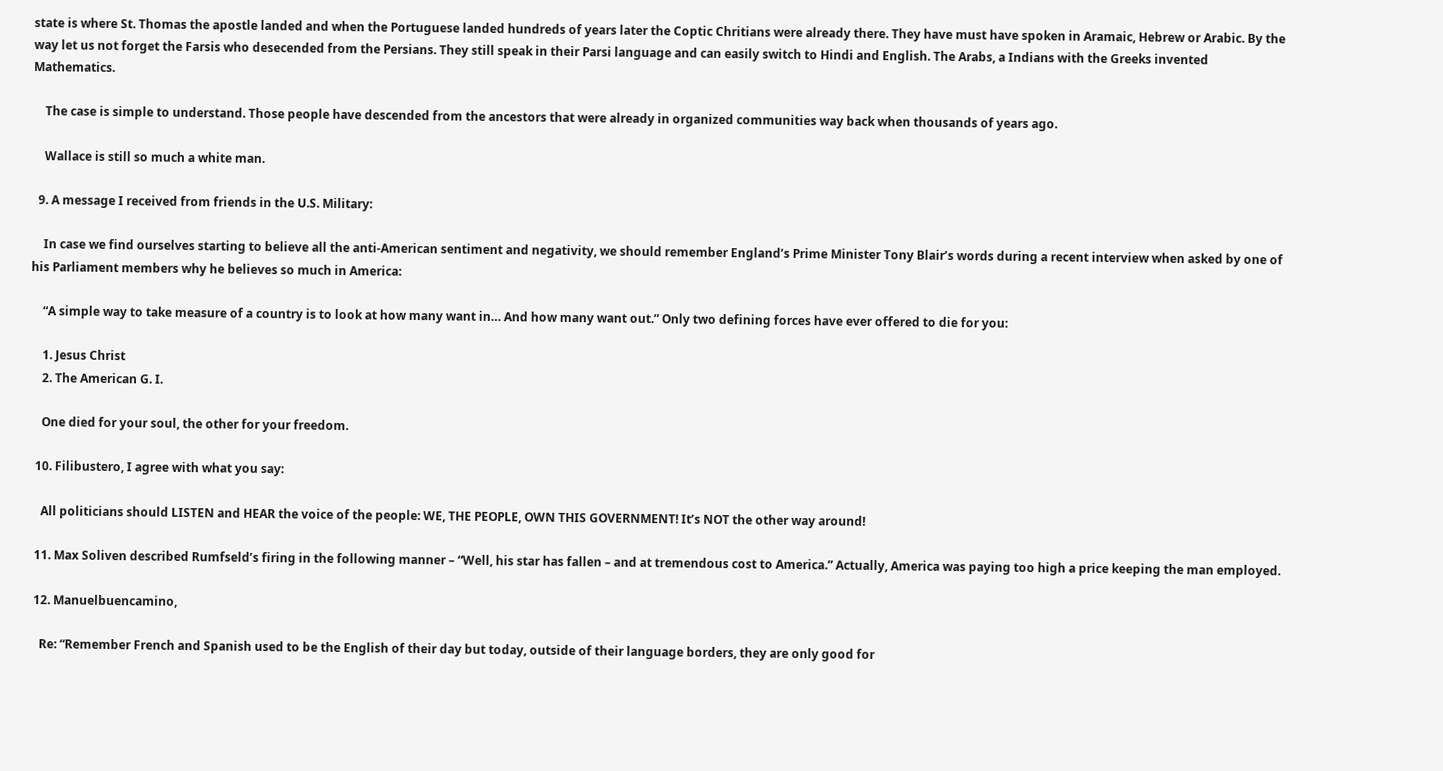state is where St. Thomas the apostle landed and when the Portuguese landed hundreds of years later the Coptic Chritians were already there. They have must have spoken in Aramaic, Hebrew or Arabic. By the way let us not forget the Farsis who desecended from the Persians. They still speak in their Parsi language and can easily switch to Hindi and English. The Arabs, a Indians with the Greeks invented Mathematics.

    The case is simple to understand. Those people have descended from the ancestors that were already in organized communities way back when thousands of years ago.

    Wallace is still so much a white man.

  9. A message I received from friends in the U.S. Military:

    In case we find ourselves starting to believe all the anti-American sentiment and negativity, we should remember England’s Prime Minister Tony Blair’s words during a recent interview when asked by one of his Parliament members why he believes so much in America:

    “A simple way to take measure of a country is to look at how many want in… And how many want out.” Only two defining forces have ever offered to die for you:

    1. Jesus Christ
    2. The American G. I.

    One died for your soul, the other for your freedom.

  10. Filibustero, I agree with what you say:

    All politicians should LISTEN and HEAR the voice of the people: WE, THE PEOPLE, OWN THIS GOVERNMENT! It’s NOT the other way around!

  11. Max Soliven described Rumfseld’s firing in the following manner – “Well, his star has fallen – and at tremendous cost to America.” Actually, America was paying too high a price keeping the man employed.

  12. Manuelbuencamino,

    Re: “Remember French and Spanish used to be the English of their day but today, outside of their language borders, they are only good for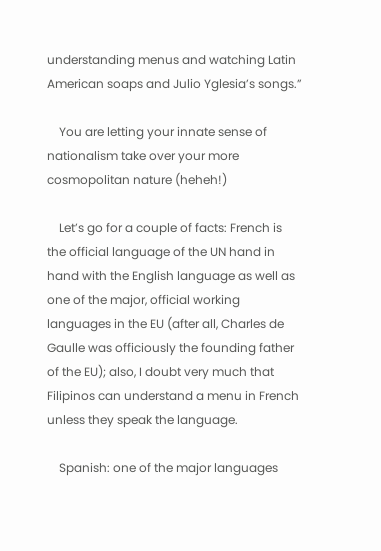understanding menus and watching Latin American soaps and Julio Yglesia’s songs.”

    You are letting your innate sense of nationalism take over your more cosmopolitan nature (heheh!)

    Let’s go for a couple of facts: French is the official language of the UN hand in hand with the English language as well as one of the major, official working languages in the EU (after all, Charles de Gaulle was officiously the founding father of the EU); also, I doubt very much that Filipinos can understand a menu in French unless they speak the language.

    Spanish: one of the major languages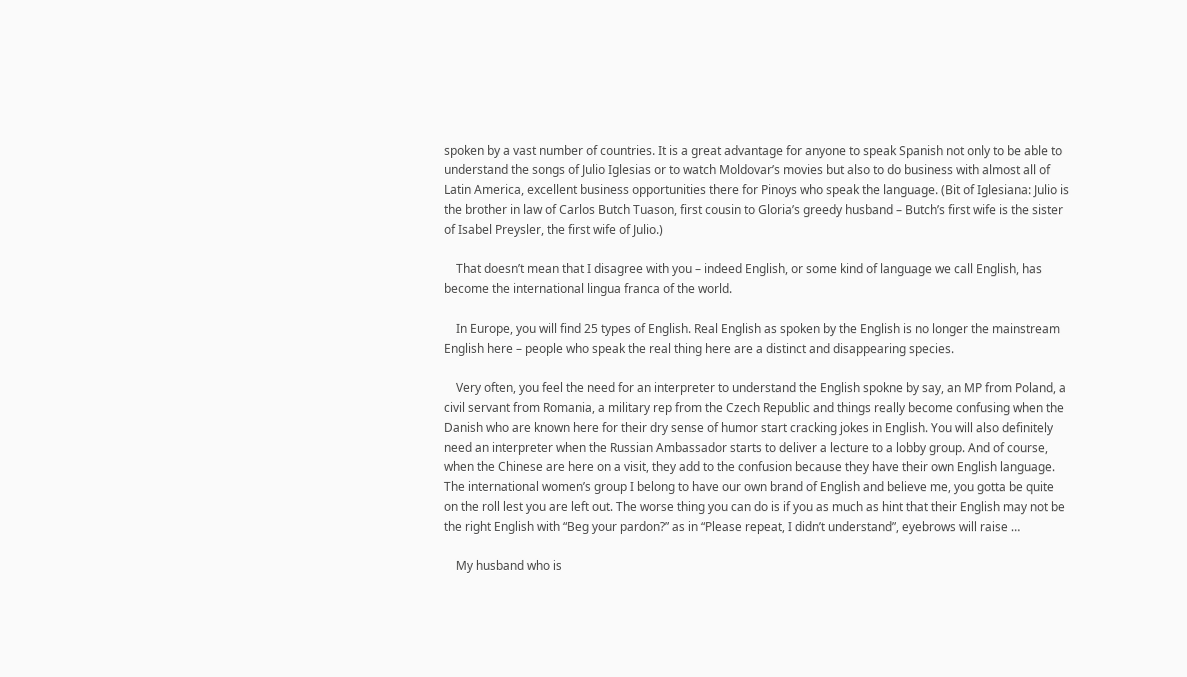spoken by a vast number of countries. It is a great advantage for anyone to speak Spanish not only to be able to understand the songs of Julio Iglesias or to watch Moldovar’s movies but also to do business with almost all of Latin America, excellent business opportunities there for Pinoys who speak the language. (Bit of Iglesiana: Julio is the brother in law of Carlos Butch Tuason, first cousin to Gloria’s greedy husband – Butch’s first wife is the sister of Isabel Preysler, the first wife of Julio.)

    That doesn’t mean that I disagree with you – indeed English, or some kind of language we call English, has become the international lingua franca of the world.

    In Europe, you will find 25 types of English. Real English as spoken by the English is no longer the mainstream English here – people who speak the real thing here are a distinct and disappearing species.

    Very often, you feel the need for an interpreter to understand the English spokne by say, an MP from Poland, a civil servant from Romania, a military rep from the Czech Republic and things really become confusing when the Danish who are known here for their dry sense of humor start cracking jokes in English. You will also definitely need an interpreter when the Russian Ambassador starts to deliver a lecture to a lobby group. And of course, when the Chinese are here on a visit, they add to the confusion because they have their own English language. The international women’s group I belong to have our own brand of English and believe me, you gotta be quite on the roll lest you are left out. The worse thing you can do is if you as much as hint that their English may not be the right English with “Beg your pardon?” as in “Please repeat, I didn’t understand”, eyebrows will raise …

    My husband who is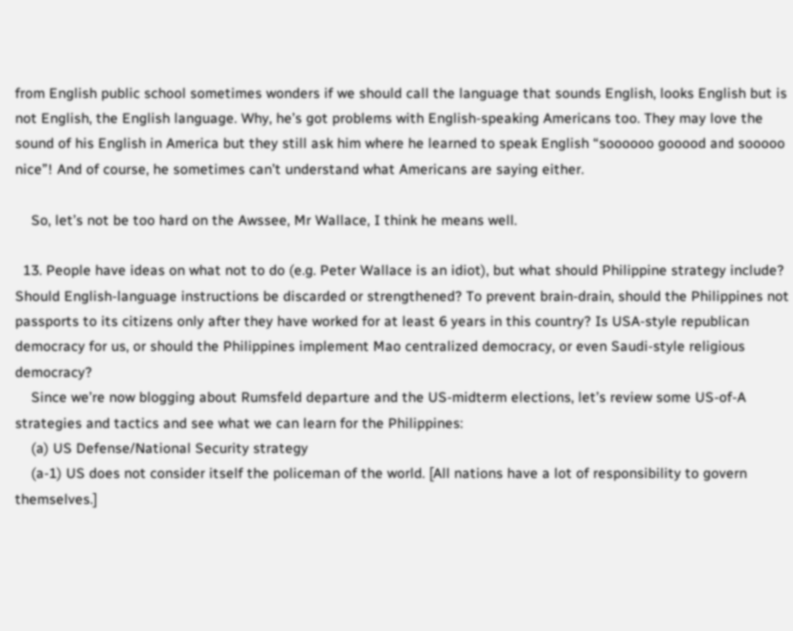from English public school sometimes wonders if we should call the language that sounds English, looks English but is not English, the English language. Why, he’s got problems with English-speaking Americans too. They may love the sound of his English in America but they still ask him where he learned to speak English “soooooo gooood and sooooo nice”! And of course, he sometimes can’t understand what Americans are saying either.

    So, let’s not be too hard on the Awssee, Mr Wallace, I think he means well.

  13. People have ideas on what not to do (e.g. Peter Wallace is an idiot), but what should Philippine strategy include? Should English-language instructions be discarded or strengthened? To prevent brain-drain, should the Philippines not passports to its citizens only after they have worked for at least 6 years in this country? Is USA-style republican democracy for us, or should the Philippines implement Mao centralized democracy, or even Saudi-style religious democracy?
    Since we’re now blogging about Rumsfeld departure and the US-midterm elections, let’s review some US-of-A strategies and tactics and see what we can learn for the Philippines:
    (a) US Defense/National Security strategy
    (a-1) US does not consider itself the policeman of the world. [All nations have a lot of responsibility to govern themselves.]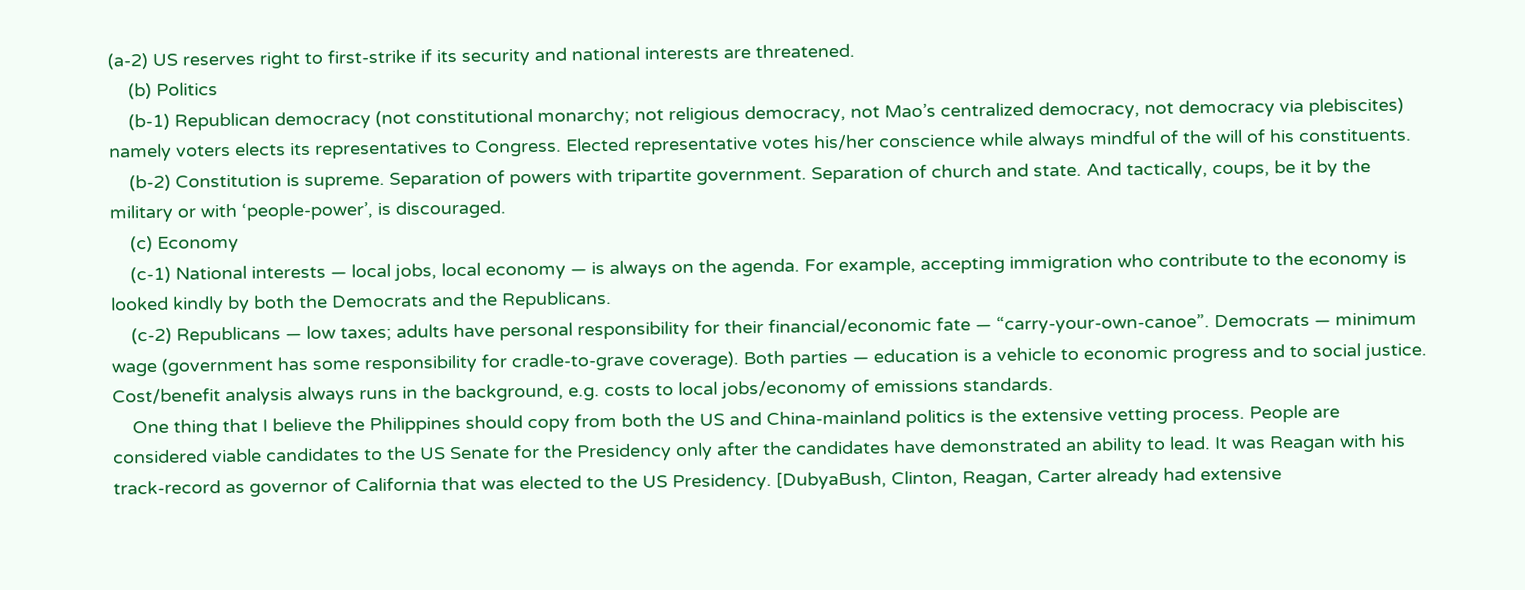(a-2) US reserves right to first-strike if its security and national interests are threatened.
    (b) Politics
    (b-1) Republican democracy (not constitutional monarchy; not religious democracy, not Mao’s centralized democracy, not democracy via plebiscites) namely voters elects its representatives to Congress. Elected representative votes his/her conscience while always mindful of the will of his constituents.
    (b-2) Constitution is supreme. Separation of powers with tripartite government. Separation of church and state. And tactically, coups, be it by the military or with ‘people-power’, is discouraged.
    (c) Economy
    (c-1) National interests — local jobs, local economy — is always on the agenda. For example, accepting immigration who contribute to the economy is looked kindly by both the Democrats and the Republicans.
    (c-2) Republicans — low taxes; adults have personal responsibility for their financial/economic fate — “carry-your-own-canoe”. Democrats — minimum wage (government has some responsibility for cradle-to-grave coverage). Both parties — education is a vehicle to economic progress and to social justice. Cost/benefit analysis always runs in the background, e.g. costs to local jobs/economy of emissions standards.
    One thing that I believe the Philippines should copy from both the US and China-mainland politics is the extensive vetting process. People are considered viable candidates to the US Senate for the Presidency only after the candidates have demonstrated an ability to lead. It was Reagan with his track-record as governor of California that was elected to the US Presidency. [DubyaBush, Clinton, Reagan, Carter already had extensive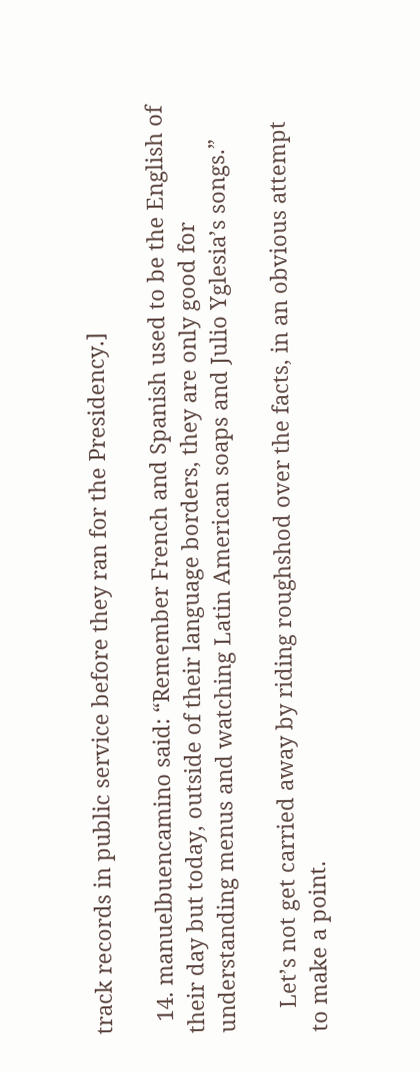track records in public service before they ran for the Presidency.]

  14. manuelbuencamino said: “Remember French and Spanish used to be the English of their day but today, outside of their language borders, they are only good for understanding menus and watching Latin American soaps and Julio Yglesia’s songs.”

    Let’s not get carried away by riding roughshod over the facts, in an obvious attempt to make a point.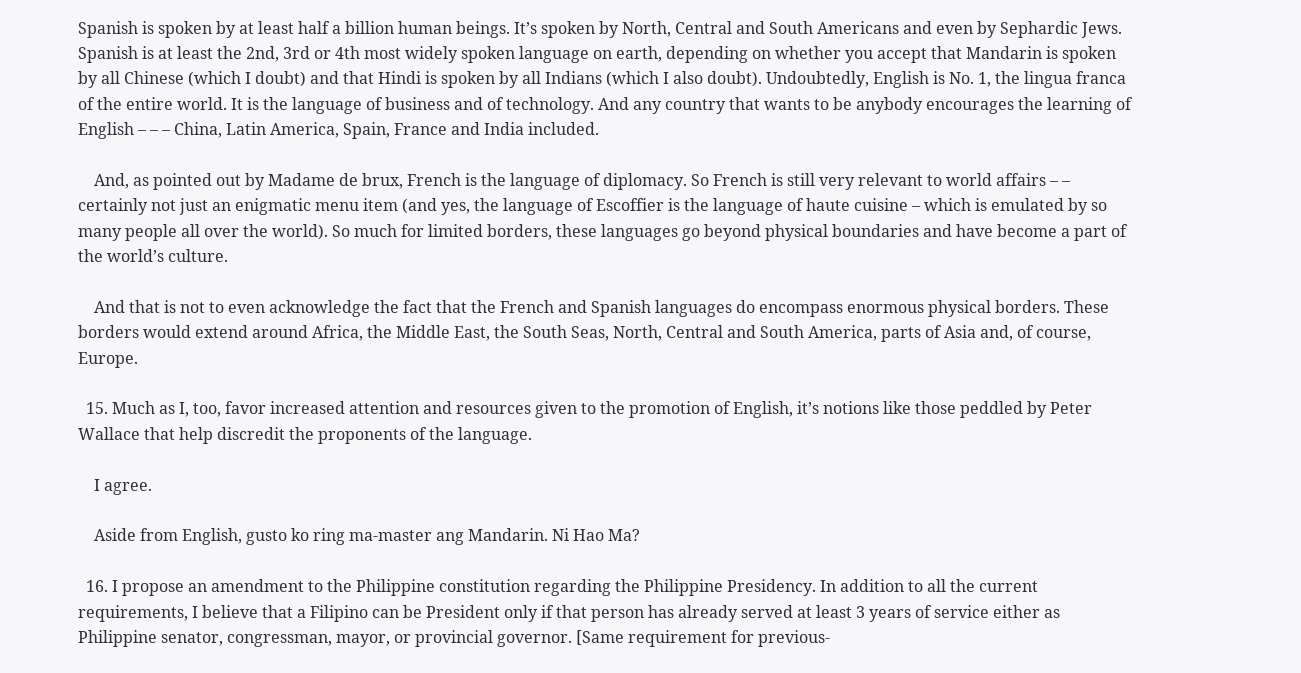Spanish is spoken by at least half a billion human beings. It’s spoken by North, Central and South Americans and even by Sephardic Jews. Spanish is at least the 2nd, 3rd or 4th most widely spoken language on earth, depending on whether you accept that Mandarin is spoken by all Chinese (which I doubt) and that Hindi is spoken by all Indians (which I also doubt). Undoubtedly, English is No. 1, the lingua franca of the entire world. It is the language of business and of technology. And any country that wants to be anybody encourages the learning of English – – – China, Latin America, Spain, France and India included.

    And, as pointed out by Madame de brux, French is the language of diplomacy. So French is still very relevant to world affairs – – certainly not just an enigmatic menu item (and yes, the language of Escoffier is the language of haute cuisine – which is emulated by so many people all over the world). So much for limited borders, these languages go beyond physical boundaries and have become a part of the world’s culture.

    And that is not to even acknowledge the fact that the French and Spanish languages do encompass enormous physical borders. These borders would extend around Africa, the Middle East, the South Seas, North, Central and South America, parts of Asia and, of course, Europe.

  15. Much as I, too, favor increased attention and resources given to the promotion of English, it’s notions like those peddled by Peter Wallace that help discredit the proponents of the language.

    I agree.

    Aside from English, gusto ko ring ma-master ang Mandarin. Ni Hao Ma?

  16. I propose an amendment to the Philippine constitution regarding the Philippine Presidency. In addition to all the current requirements, I believe that a Filipino can be President only if that person has already served at least 3 years of service either as Philippine senator, congressman, mayor, or provincial governor. [Same requirement for previous-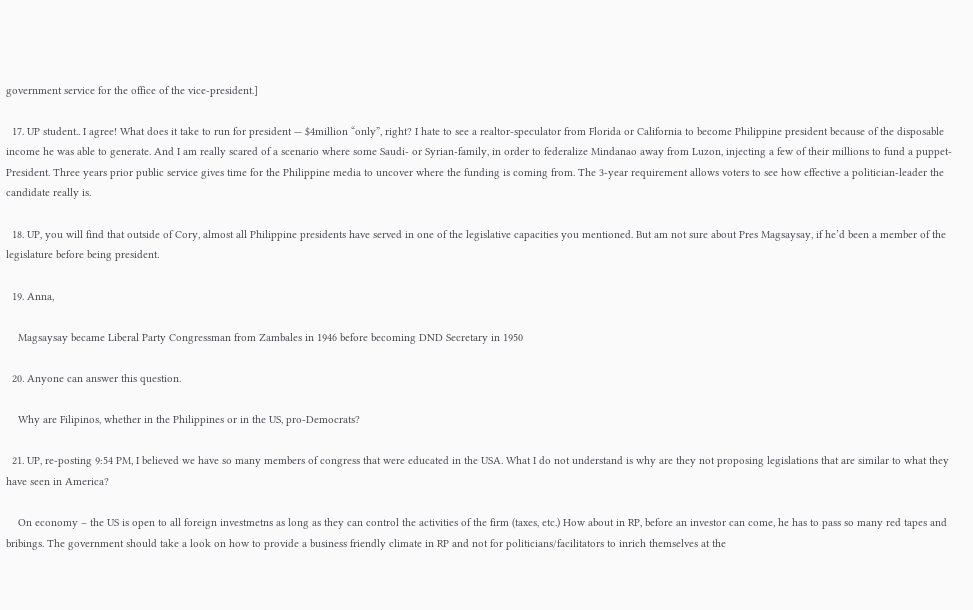government service for the office of the vice-president.]

  17. UP student.. I agree! What does it take to run for president — $4million “only”, right? I hate to see a realtor-speculator from Florida or California to become Philippine president because of the disposable income he was able to generate. And I am really scared of a scenario where some Saudi- or Syrian-family, in order to federalize Mindanao away from Luzon, injecting a few of their millions to fund a puppet-President. Three years prior public service gives time for the Philippine media to uncover where the funding is coming from. The 3-year requirement allows voters to see how effective a politician-leader the candidate really is.

  18. UP, you will find that outside of Cory, almost all Philippine presidents have served in one of the legislative capacities you mentioned. But am not sure about Pres Magsaysay, if he’d been a member of the legislature before being president.

  19. Anna,

    Magsaysay became Liberal Party Congressman from Zambales in 1946 before becoming DND Secretary in 1950

  20. Anyone can answer this question.

    Why are Filipinos, whether in the Philippines or in the US, pro-Democrats?

  21. UP, re-posting 9:54 PM, I believed we have so many members of congress that were educated in the USA. What I do not understand is why are they not proposing legislations that are similar to what they have seen in America?

    On economy – the US is open to all foreign investmetns as long as they can control the activities of the firm (taxes, etc.) How about in RP, before an investor can come, he has to pass so many red tapes and bribings. The government should take a look on how to provide a business friendly climate in RP and not for politicians/facilitators to inrich themselves at the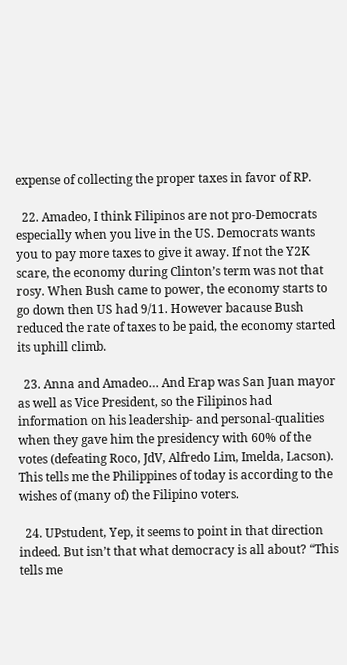expense of collecting the proper taxes in favor of RP.

  22. Amadeo, I think Filipinos are not pro-Democrats especially when you live in the US. Democrats wants you to pay more taxes to give it away. If not the Y2K scare, the economy during Clinton’s term was not that rosy. When Bush came to power, the economy starts to go down then US had 9/11. However bacause Bush reduced the rate of taxes to be paid, the economy started its uphill climb.

  23. Anna and Amadeo… And Erap was San Juan mayor as well as Vice President, so the Filipinos had information on his leadership- and personal-qualities when they gave him the presidency with 60% of the votes (defeating Roco, JdV, Alfredo Lim, Imelda, Lacson). This tells me the Philippines of today is according to the wishes of (many of) the Filipino voters.

  24. UPstudent, Yep, it seems to point in that direction indeed. But isn’t that what democracy is all about? “This tells me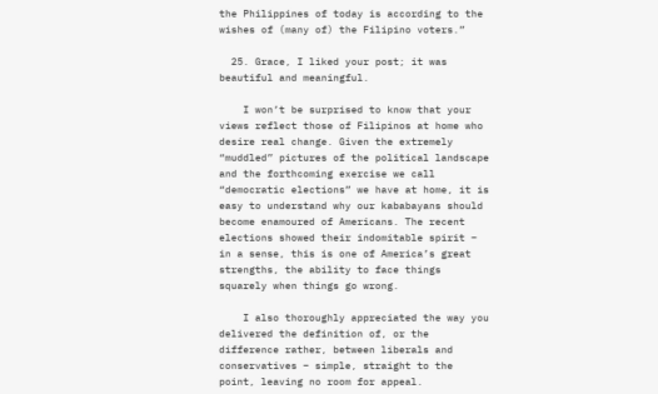the Philippines of today is according to the wishes of (many of) the Filipino voters.”

  25. Grace, I liked your post; it was beautiful and meaningful.

    I won’t be surprised to know that your views reflect those of Filipinos at home who desire real change. Given the extremely “muddled” pictures of the political landscape and the forthcoming exercise we call “democratic elections” we have at home, it is easy to understand why our kababayans should become enamoured of Americans. The recent elections showed their indomitable spirit – in a sense, this is one of America’s great strengths, the ability to face things squarely when things go wrong.

    I also thoroughly appreciated the way you delivered the definition of, or the difference rather, between liberals and conservatives – simple, straight to the point, leaving no room for appeal.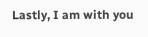Lastly, I am with you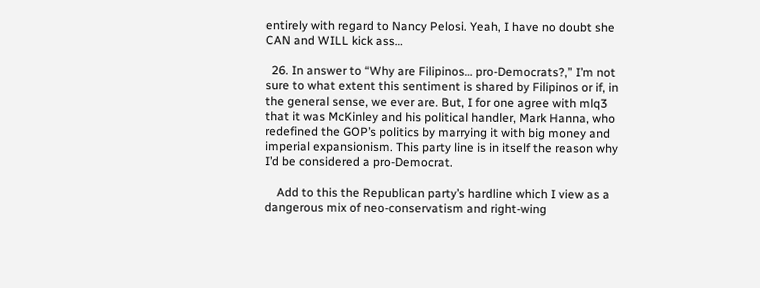entirely with regard to Nancy Pelosi. Yeah, I have no doubt she CAN and WILL kick ass…

  26. In answer to “Why are Filipinos… pro-Democrats?,” I’m not sure to what extent this sentiment is shared by Filipinos or if, in the general sense, we ever are. But, I for one agree with mlq3 that it was McKinley and his political handler, Mark Hanna, who redefined the GOP’s politics by marrying it with big money and imperial expansionism. This party line is in itself the reason why I’d be considered a pro-Democrat.

    Add to this the Republican party’s hardline which I view as a dangerous mix of neo-conservatism and right-wing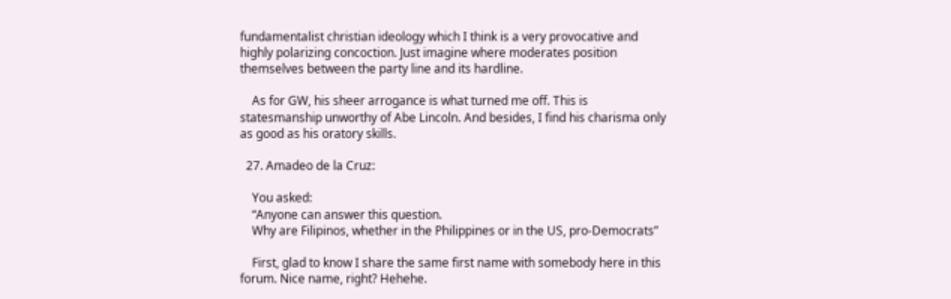fundamentalist christian ideology which I think is a very provocative and highly polarizing concoction. Just imagine where moderates position themselves between the party line and its hardline.

    As for GW, his sheer arrogance is what turned me off. This is statesmanship unworthy of Abe Lincoln. And besides, I find his charisma only as good as his oratory skills.

  27. Amadeo de la Cruz:

    You asked:
    “Anyone can answer this question.
    Why are Filipinos, whether in the Philippines or in the US, pro-Democrats”

    First, glad to know I share the same first name with somebody here in this forum. Nice name, right? Hehehe.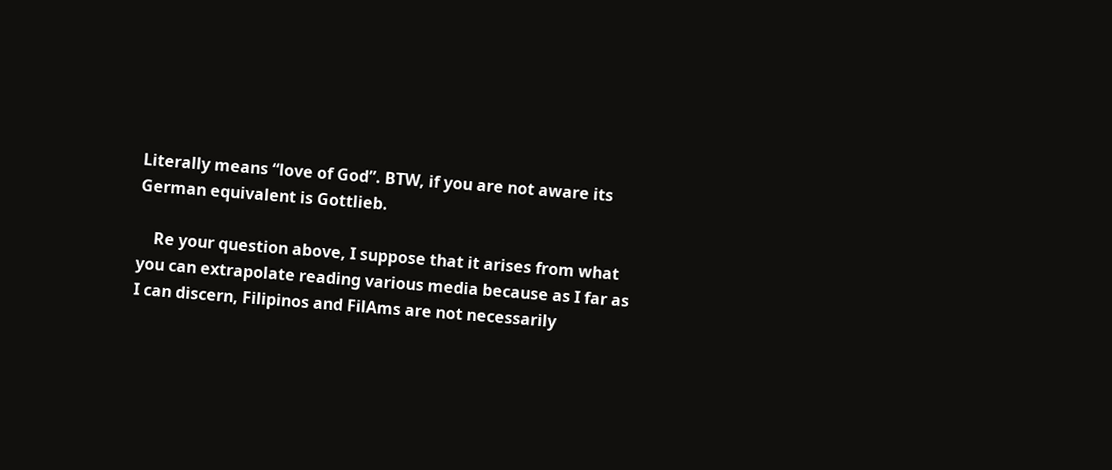Literally means “love of God”. BTW, if you are not aware its German equivalent is Gottlieb.

    Re your question above, I suppose that it arises from what you can extrapolate reading various media because as I far as I can discern, Filipinos and FilAms are not necessarily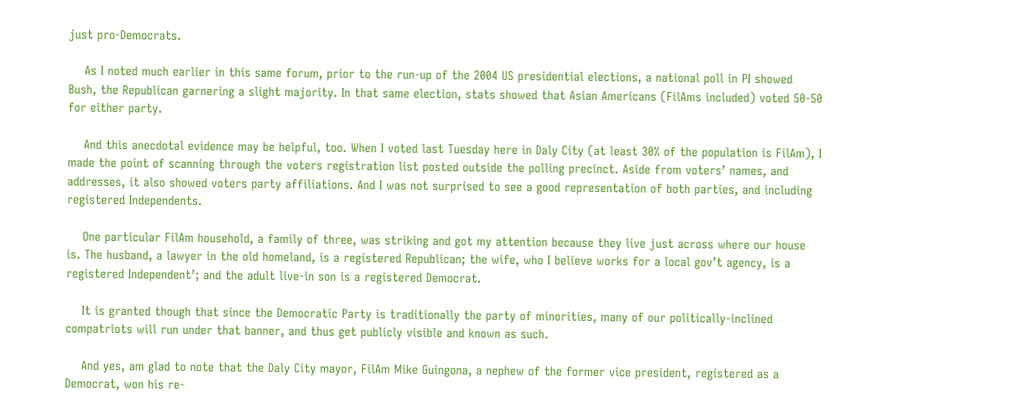just pro-Democrats.

    As I noted much earlier in this same forum, prior to the run-up of the 2004 US presidential elections, a national poll in PI showed Bush, the Republican garnering a slight majority. In that same election, stats showed that Asian Americans (FilAms included) voted 50-50 for either party.

    And this anecdotal evidence may be helpful, too. When I voted last Tuesday here in Daly City (at least 30% of the population is FilAm), I made the point of scanning through the voters registration list posted outside the polling precinct. Aside from voters’ names, and addresses, it also showed voters party affiliations. And I was not surprised to see a good representation of both parties, and including registered Independents.

    One particular FilAm household, a family of three, was striking and got my attention because they live just across where our house is. The husband, a lawyer in the old homeland, is a registered Republican; the wife, who I believe works for a local gov’t agency, is a registered Independent’; and the adult live-in son is a registered Democrat.

    It is granted though that since the Democratic Party is traditionally the party of minorities, many of our politically-inclined compatriots will run under that banner, and thus get publicly visible and known as such.

    And yes, am glad to note that the Daly City mayor, FilAm Mike Guingona, a nephew of the former vice president, registered as a Democrat, won his re-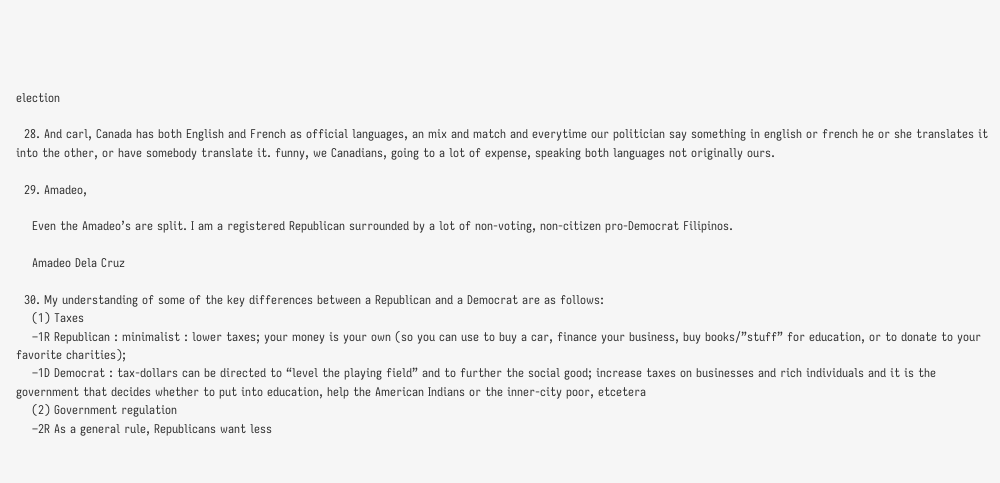election

  28. And carl, Canada has both English and French as official languages, an mix and match and everytime our politician say something in english or french he or she translates it into the other, or have somebody translate it. funny, we Canadians, going to a lot of expense, speaking both languages not originally ours.

  29. Amadeo,

    Even the Amadeo’s are split. I am a registered Republican surrounded by a lot of non-voting, non-citizen pro-Democrat Filipinos.

    Amadeo Dela Cruz

  30. My understanding of some of the key differences between a Republican and a Democrat are as follows:
    (1) Taxes
    –1R Republican : minimalist : lower taxes; your money is your own (so you can use to buy a car, finance your business, buy books/”stuff” for education, or to donate to your favorite charities);
    –1D Democrat : tax-dollars can be directed to “level the playing field” and to further the social good; increase taxes on businesses and rich individuals and it is the government that decides whether to put into education, help the American Indians or the inner-city poor, etcetera
    (2) Government regulation
    –2R As a general rule, Republicans want less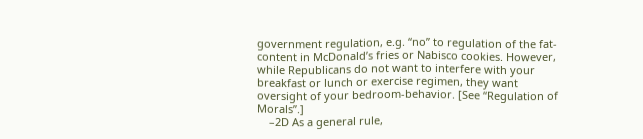government regulation, e.g. “no” to regulation of the fat-content in McDonald’s fries or Nabisco cookies. However, while Republicans do not want to interfere with your breakfast or lunch or exercise regimen, they want oversight of your bedroom-behavior. [See “Regulation of Morals”.]
    –2D As a general rule,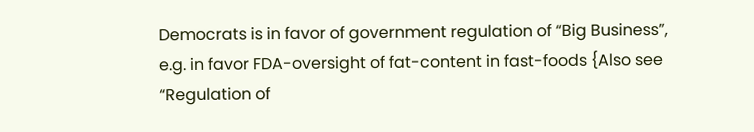Democrats is in favor of government regulation of “Big Business”, e.g. in favor FDA-oversight of fat-content in fast-foods {Also see “Regulation of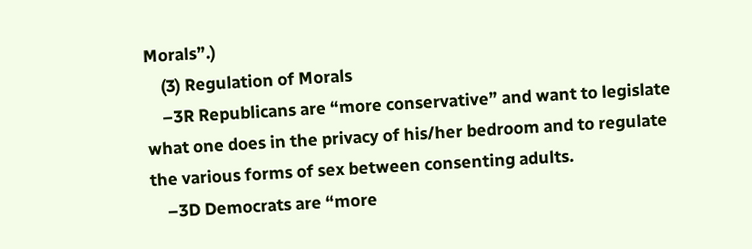Morals”.)
    (3) Regulation of Morals
    –3R Republicans are “more conservative” and want to legislate what one does in the privacy of his/her bedroom and to regulate the various forms of sex between consenting adults.
    –3D Democrats are “more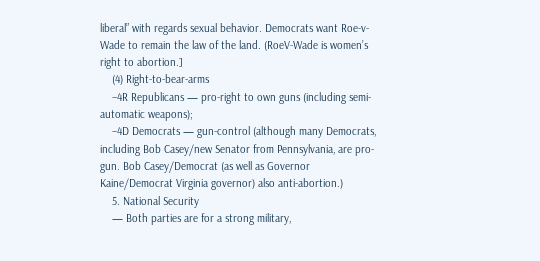liberal” with regards sexual behavior. Democrats want Roe-v-Wade to remain the law of the land. (RoeV-Wade is women’s right to abortion.]
    (4) Right-to-bear-arms
    –4R Republicans — pro-right to own guns (including semi-automatic weapons);
    –4D Democrats — gun-control (although many Democrats, including Bob Casey/new Senator from Pennsylvania, are pro-gun. Bob Casey/Democrat (as well as Governor Kaine/Democrat Virginia governor) also anti-abortion.)
    5. National Security
    — Both parties are for a strong military,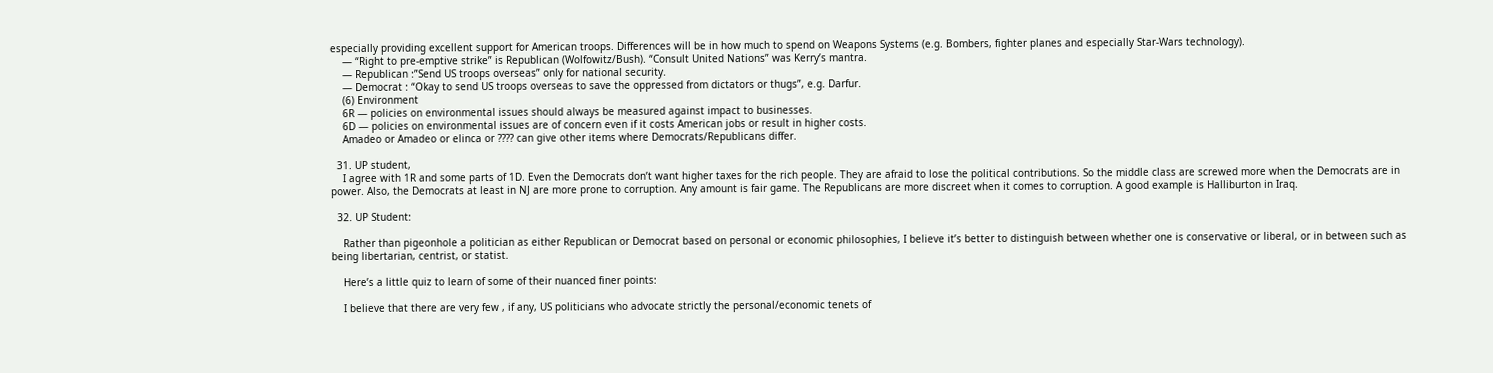especially providing excellent support for American troops. Differences will be in how much to spend on Weapons Systems (e.g. Bombers, fighter planes and especially Star-Wars technology).
    — “Right to pre-emptive strike” is Republican (Wolfowitz/Bush). “Consult United Nations” was Kerry’s mantra.
    — Republican :”Send US troops overseas” only for national security.
    — Democrat : “Okay to send US troops overseas to save the oppressed from dictators or thugs”, e.g. Darfur.
    (6) Environment
    6R — policies on environmental issues should always be measured against impact to businesses.
    6D — policies on environmental issues are of concern even if it costs American jobs or result in higher costs.
    Amadeo or Amadeo or elinca or ???? can give other items where Democrats/Republicans differ.

  31. UP student,
    I agree with 1R and some parts of 1D. Even the Democrats don’t want higher taxes for the rich people. They are afraid to lose the political contributions. So the middle class are screwed more when the Democrats are in power. Also, the Democrats at least in NJ are more prone to corruption. Any amount is fair game. The Republicans are more discreet when it comes to corruption. A good example is Halliburton in Iraq.

  32. UP Student:

    Rather than pigeonhole a politician as either Republican or Democrat based on personal or economic philosophies, I believe it’s better to distinguish between whether one is conservative or liberal, or in between such as being libertarian, centrist, or statist.

    Here’s a little quiz to learn of some of their nuanced finer points:

    I believe that there are very few , if any, US politicians who advocate strictly the personal/economic tenets of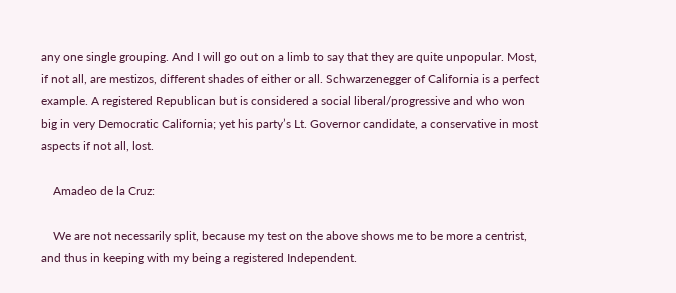any one single grouping. And I will go out on a limb to say that they are quite unpopular. Most, if not all, are mestizos, different shades of either or all. Schwarzenegger of California is a perfect example. A registered Republican but is considered a social liberal/progressive and who won big in very Democratic California; yet his party’s Lt. Governor candidate, a conservative in most aspects if not all, lost.

    Amadeo de la Cruz:

    We are not necessarily split, because my test on the above shows me to be more a centrist, and thus in keeping with my being a registered Independent.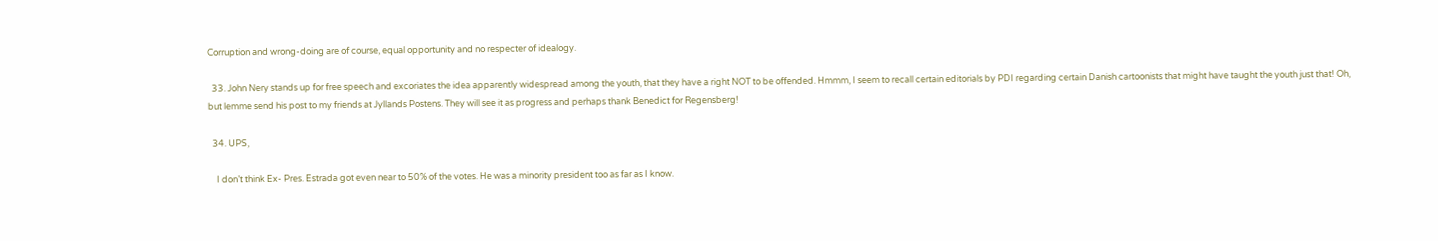Corruption and wrong-doing are of course, equal opportunity and no respecter of idealogy.

  33. John Nery stands up for free speech and excoriates the idea apparently widespread among the youth, that they have a right NOT to be offended. Hmmm, I seem to recall certain editorials by PDI regarding certain Danish cartoonists that might have taught the youth just that! Oh, but lemme send his post to my friends at Jyllands Postens. They will see it as progress and perhaps thank Benedict for Regensberg!

  34. UPS,

    I don’t think Ex- Pres. Estrada got even near to 50% of the votes. He was a minority president too as far as I know.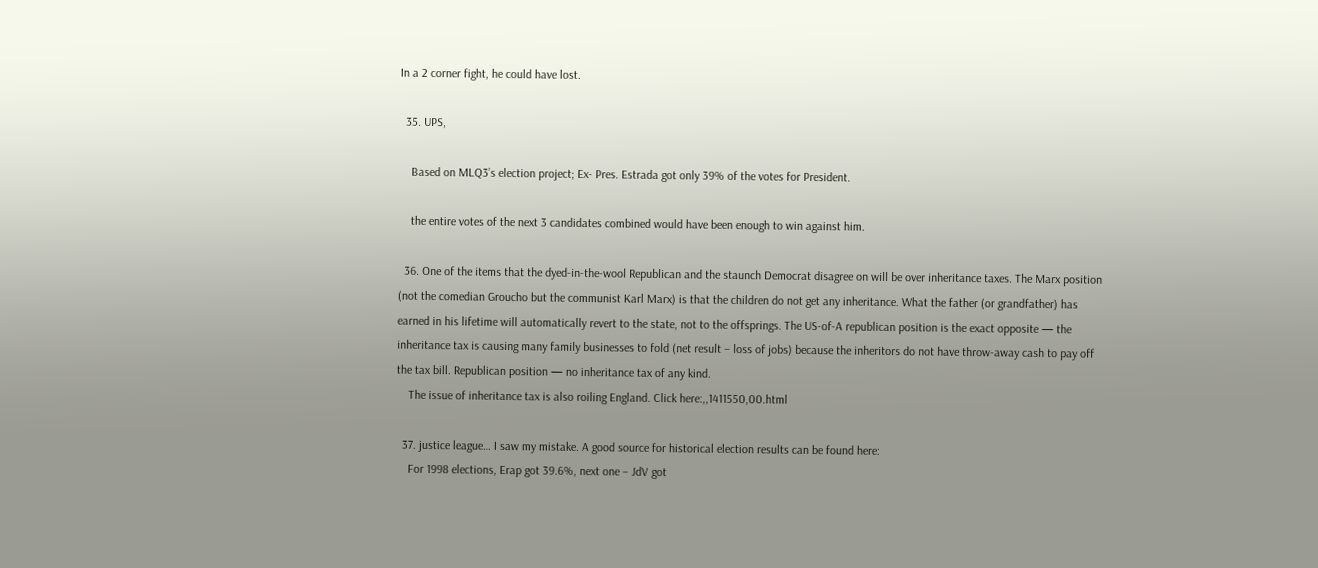In a 2 corner fight, he could have lost.

  35. UPS,

    Based on MLQ3’s election project; Ex- Pres. Estrada got only 39% of the votes for President.

    the entire votes of the next 3 candidates combined would have been enough to win against him.

  36. One of the items that the dyed-in-the-wool Republican and the staunch Democrat disagree on will be over inheritance taxes. The Marx position (not the comedian Groucho but the communist Karl Marx) is that the children do not get any inheritance. What the father (or grandfather) has earned in his lifetime will automatically revert to the state, not to the offsprings. The US-of-A republican position is the exact opposite — the inheritance tax is causing many family businesses to fold (net result – loss of jobs) because the inheritors do not have throw-away cash to pay off the tax bill. Republican position — no inheritance tax of any kind.
    The issue of inheritance tax is also roiling England. Click here:,,1411550,00.html

  37. justice league… I saw my mistake. A good source for historical election results can be found here:
    For 1998 elections, Erap got 39.6%, next one – JdV got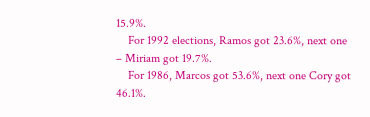15.9%.
    For 1992 elections, Ramos got 23.6%, next one – Miriam got 19.7%.
    For 1986, Marcos got 53.6%, next one Cory got 46.1%.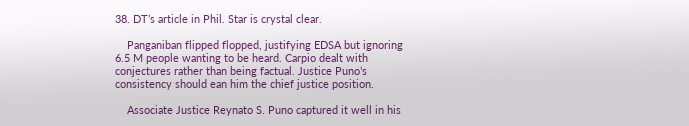38. DT’s article in Phil. Star is crystal clear.

    Panganiban flipped flopped, justifying EDSA but ignoring 6.5 M people wanting to be heard. Carpio dealt with conjectures rather than being factual. Justice Puno’s consistency should ean him the chief justice position.

    Associate Justice Reynato S. Puno captured it well in his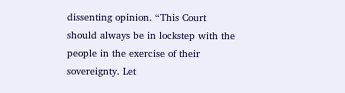dissenting opinion. “This Court should always be in lockstep with the people in the exercise of their sovereignty. Let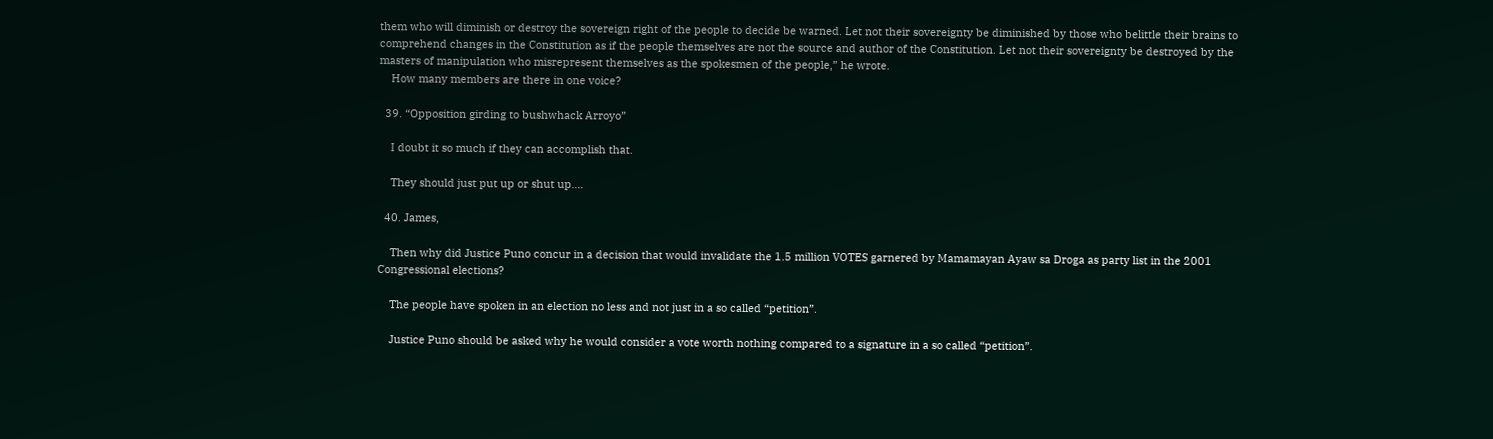them who will diminish or destroy the sovereign right of the people to decide be warned. Let not their sovereignty be diminished by those who belittle their brains to comprehend changes in the Constitution as if the people themselves are not the source and author of the Constitution. Let not their sovereignty be destroyed by the masters of manipulation who misrepresent themselves as the spokesmen of the people,” he wrote.
    How many members are there in one voice?

  39. “Opposition girding to bushwhack Arroyo”

    I doubt it so much if they can accomplish that.

    They should just put up or shut up….

  40. James,

    Then why did Justice Puno concur in a decision that would invalidate the 1.5 million VOTES garnered by Mamamayan Ayaw sa Droga as party list in the 2001 Congressional elections?

    The people have spoken in an election no less and not just in a so called “petition”.

    Justice Puno should be asked why he would consider a vote worth nothing compared to a signature in a so called “petition”.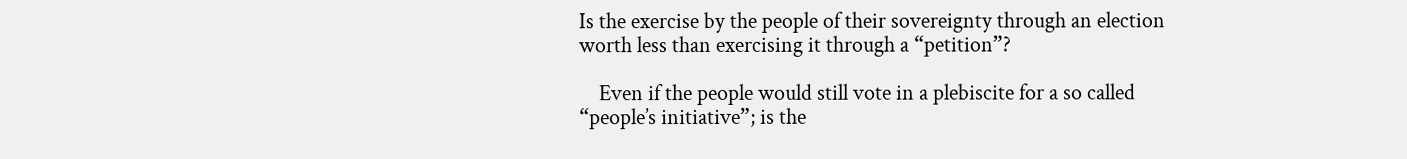Is the exercise by the people of their sovereignty through an election worth less than exercising it through a “petition”?

    Even if the people would still vote in a plebiscite for a so called “people’s initiative”; is the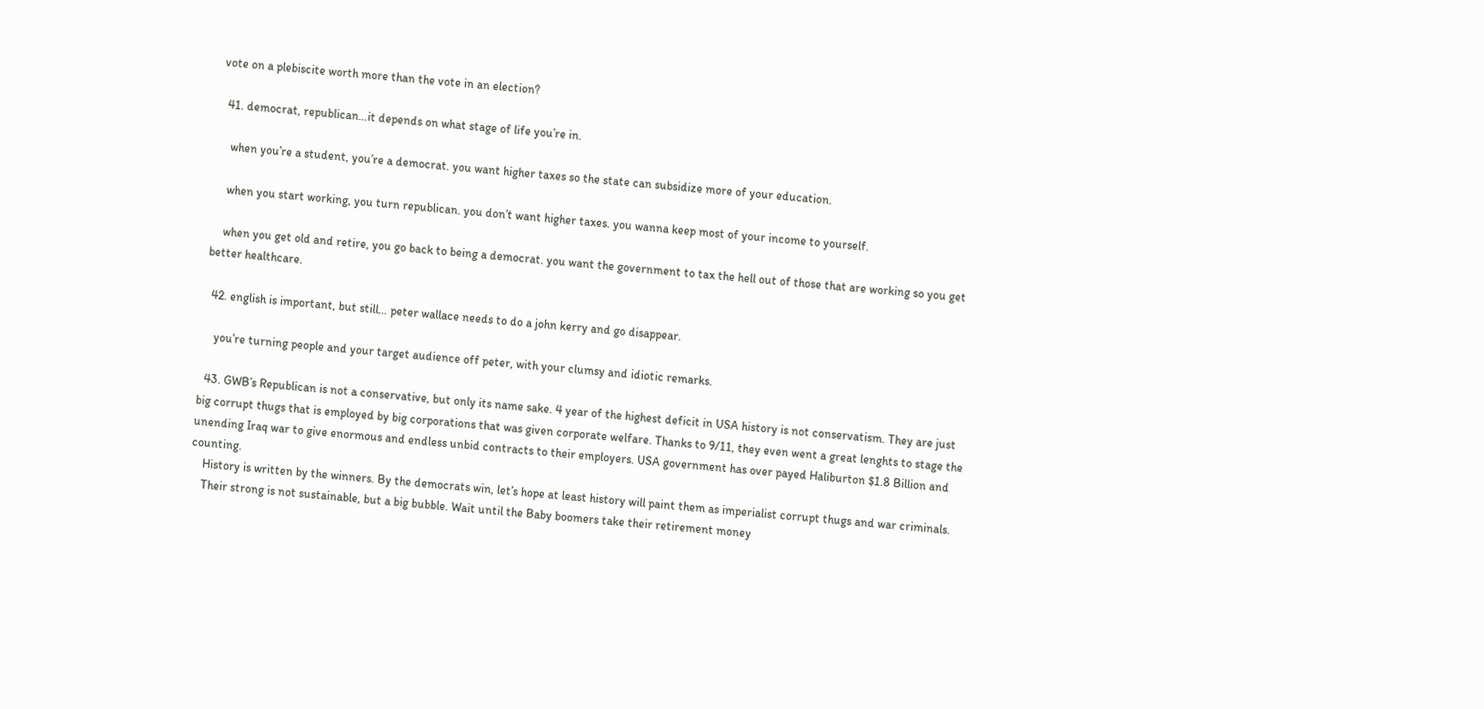vote on a plebiscite worth more than the vote in an election?

  41. democrat, republican…it depends on what stage of life you’re in.

    when you’re a student, you’re a democrat. you want higher taxes so the state can subsidize more of your education.

    when you start working, you turn republican. you don’t want higher taxes. you wanna keep most of your income to yourself.

    when you get old and retire, you go back to being a democrat. you want the government to tax the hell out of those that are working so you get better healthcare.

  42. english is important, but still… peter wallace needs to do a john kerry and go disappear.

    you’re turning people and your target audience off peter, with your clumsy and idiotic remarks.

  43. GWB’s Republican is not a conservative, but only its name sake. 4 year of the highest deficit in USA history is not conservatism. They are just big corrupt thugs that is employed by big corporations that was given corporate welfare. Thanks to 9/11, they even went a great lenghts to stage the unending Iraq war to give enormous and endless unbid contracts to their employers. USA government has over payed Haliburton $1.8 Billion and counting.
    History is written by the winners. By the democrats win, let’s hope at least history will paint them as imperialist corrupt thugs and war criminals.
    Their strong is not sustainable, but a big bubble. Wait until the Baby boomers take their retirement money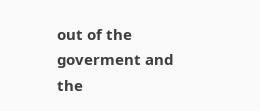out of the goverment and the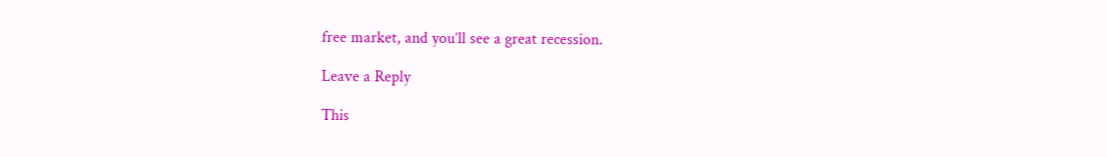free market, and you’ll see a great recession.

Leave a Reply

This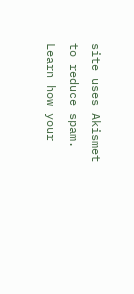site uses Akismet to reduce spam. Learn how your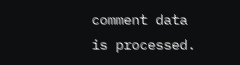comment data is processed.